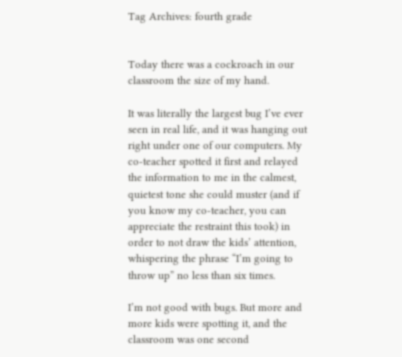Tag Archives: fourth grade


Today there was a cockroach in our classroom the size of my hand.

It was literally the largest bug I’ve ever seen in real life, and it was hanging out right under one of our computers. My co-teacher spotted it first and relayed the information to me in the calmest, quietest tone she could muster (and if you know my co-teacher, you can appreciate the restraint this took) in order to not draw the kids’ attention, whispering the phrase “I’m going to throw up” no less than six times.

I’m not good with bugs. But more and more kids were spotting it, and the classroom was one second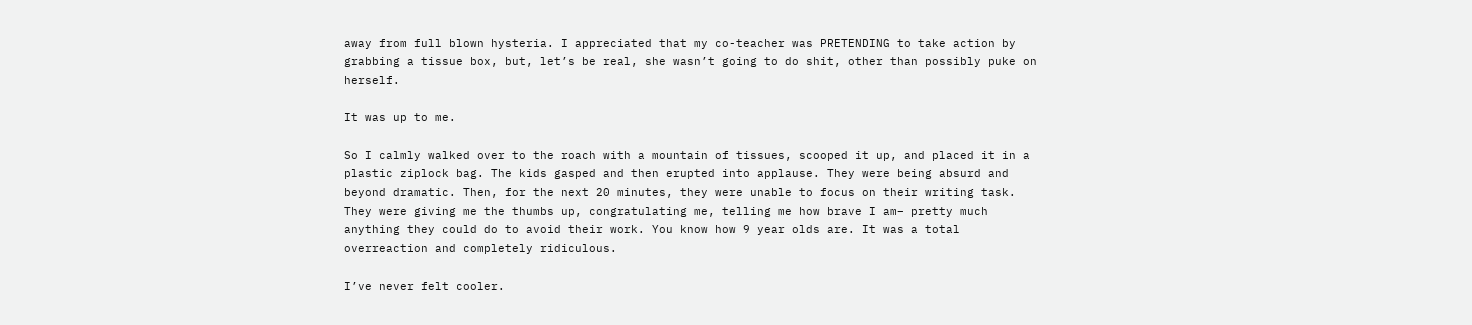away from full blown hysteria. I appreciated that my co-teacher was PRETENDING to take action by grabbing a tissue box, but, let’s be real, she wasn’t going to do shit, other than possibly puke on herself.

It was up to me.

So I calmly walked over to the roach with a mountain of tissues, scooped it up, and placed it in a plastic ziplock bag. The kids gasped and then erupted into applause. They were being absurd and beyond dramatic. Then, for the next 20 minutes, they were unable to focus on their writing task. They were giving me the thumbs up, congratulating me, telling me how brave I am– pretty much anything they could do to avoid their work. You know how 9 year olds are. It was a total overreaction and completely ridiculous.

I’ve never felt cooler.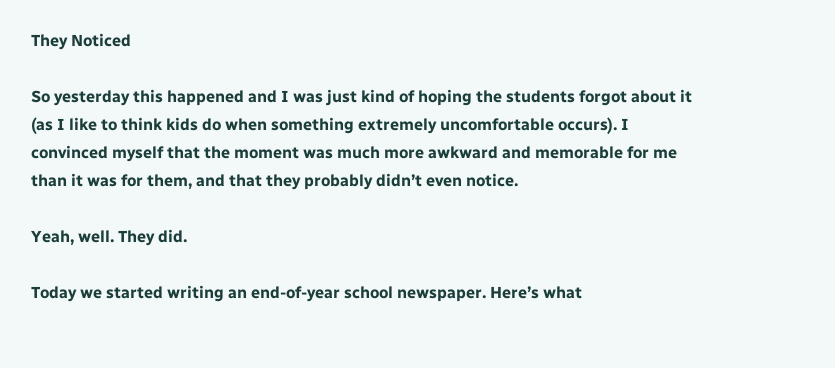They Noticed

So yesterday this happened and I was just kind of hoping the students forgot about it (as I like to think kids do when something extremely uncomfortable occurs). I convinced myself that the moment was much more awkward and memorable for me than it was for them, and that they probably didn’t even notice.

Yeah, well. They did.

Today we started writing an end-of-year school newspaper. Here’s what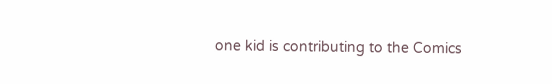one kid is contributing to the Comics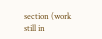section (work still in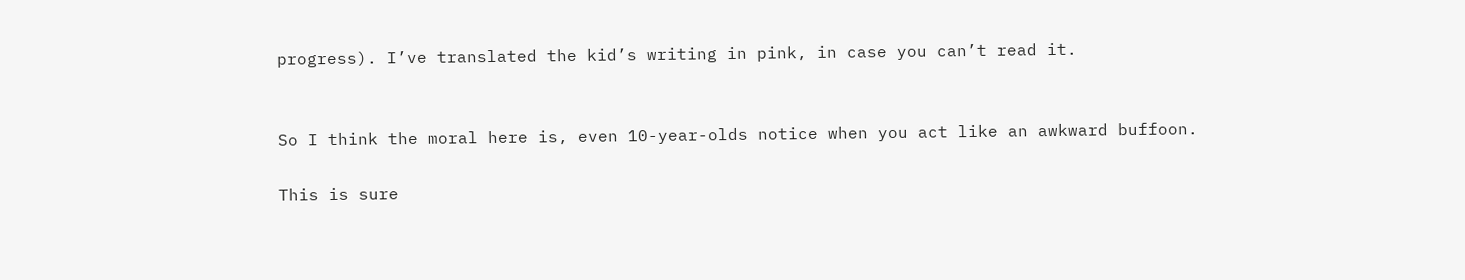progress). I’ve translated the kid’s writing in pink, in case you can’t read it.


So I think the moral here is, even 10-year-olds notice when you act like an awkward buffoon.

This is sure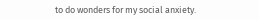to do wonders for my social anxiety.